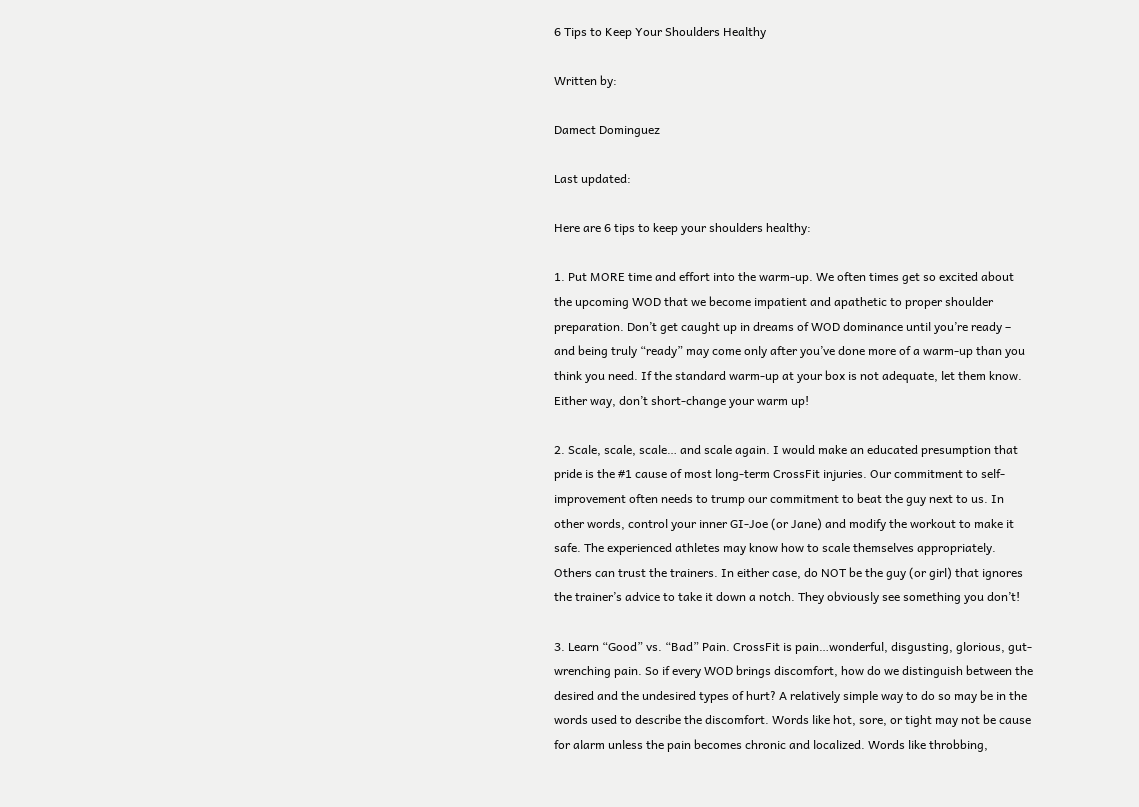6 Tips to Keep Your Shoulders Healthy

Written by:

Damect Dominguez

Last updated:

Here are 6 tips to keep your shoulders healthy:

1. Put MORE time and effort into the warm-up. We often times get so excited about the upcoming WOD that we become impatient and apathetic to proper shoulder preparation. Don’t get caught up in dreams of WOD dominance until you’re ready – and being truly “ready” may come only after you’ve done more of a warm-up than you think you need. If the standard warm-up at your box is not adequate, let them know. Either way, don’t short-change your warm up!

2. Scale, scale, scale… and scale again. I would make an educated presumption that pride is the #1 cause of most long-term CrossFit injuries. Our commitment to self-improvement often needs to trump our commitment to beat the guy next to us. In other words, control your inner GI-Joe (or Jane) and modify the workout to make it safe. The experienced athletes may know how to scale themselves appropriately. Others can trust the trainers. In either case, do NOT be the guy (or girl) that ignores the trainer’s advice to take it down a notch. They obviously see something you don’t!

3. Learn “Good” vs. “Bad” Pain. CrossFit is pain…wonderful, disgusting, glorious, gut-wrenching pain. So if every WOD brings discomfort, how do we distinguish between the desired and the undesired types of hurt? A relatively simple way to do so may be in the words used to describe the discomfort. Words like hot, sore, or tight may not be cause for alarm unless the pain becomes chronic and localized. Words like throbbing,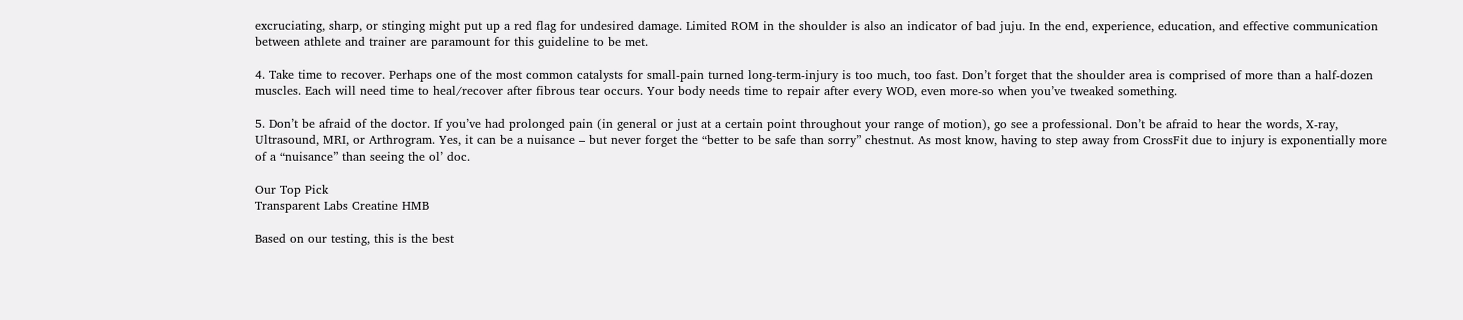excruciating, sharp, or stinging might put up a red flag for undesired damage. Limited ROM in the shoulder is also an indicator of bad juju. In the end, experience, education, and effective communication between athlete and trainer are paramount for this guideline to be met.

4. Take time to recover. Perhaps one of the most common catalysts for small-pain turned long-term-injury is too much, too fast. Don’t forget that the shoulder area is comprised of more than a half-dozen muscles. Each will need time to heal/recover after fibrous tear occurs. Your body needs time to repair after every WOD, even more-so when you’ve tweaked something.

5. Don’t be afraid of the doctor. If you’ve had prolonged pain (in general or just at a certain point throughout your range of motion), go see a professional. Don’t be afraid to hear the words, X-ray, Ultrasound, MRI, or Arthrogram. Yes, it can be a nuisance – but never forget the “better to be safe than sorry” chestnut. As most know, having to step away from CrossFit due to injury is exponentially more of a “nuisance” than seeing the ol’ doc.

Our Top Pick
Transparent Labs Creatine HMB

Based on our testing, this is the best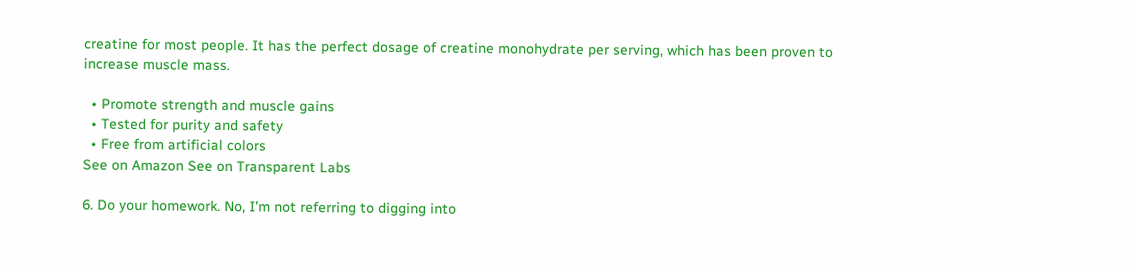creatine for most people. It has the perfect dosage of creatine monohydrate per serving, which has been proven to increase muscle mass.

  • Promote strength and muscle gains
  • Tested for purity and safety
  • Free from artificial colors
See on Amazon See on Transparent Labs

6. Do your homework. No, I’m not referring to digging into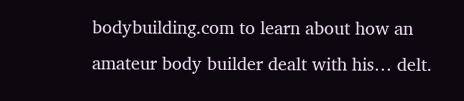bodybuilding.com to learn about how an amateur body builder dealt with his… delt.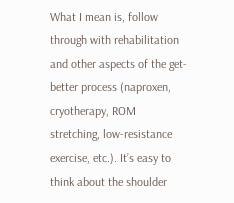What I mean is, follow through with rehabilitation and other aspects of the get-better process (naproxen, cryotherapy, ROM stretching, low-resistance exercise, etc.). It’s easy to think about the shoulder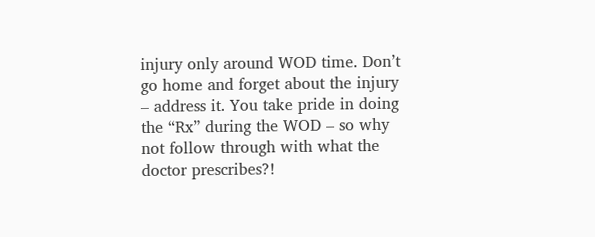injury only around WOD time. Don’t go home and forget about the injury – address it. You take pride in doing the “Rx” during the WOD – so why not follow through with what the doctor prescribes?!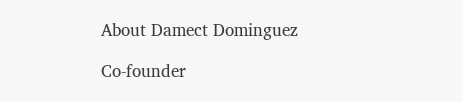About Damect Dominguez

Co-founder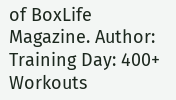of BoxLife Magazine. Author: Training Day: 400+ Workouts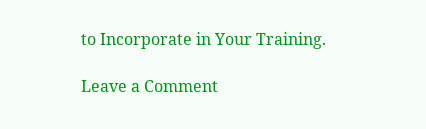to Incorporate in Your Training.

Leave a Comment